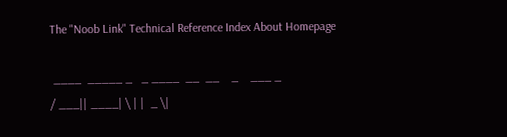The "Noob Link" Technical Reference Index About Homepage

 ____  _____ _   _ ____  __  __    _    ___ _
/ ___|| ____| \ | |  _ \|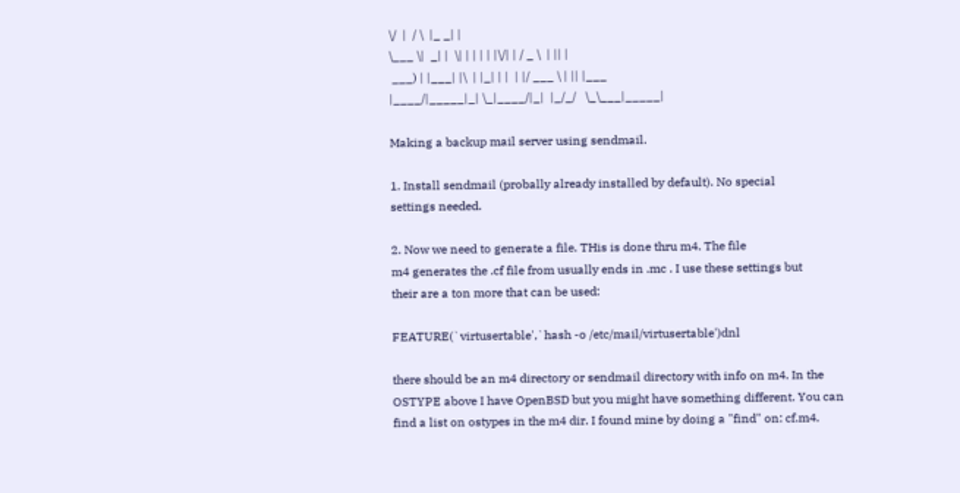\/  |  / \  |_ _| |
\___ \|  _| |  \| | | | | |\/| | / _ \  | || |
 ___) | |___| |\  | |_| | |  | |/ ___ \ | || |___
|____/|_____|_| \_|____/|_|  |_/_/   \_\___|_____|

Making a backup mail server using sendmail.

1. Install sendmail (probally already installed by default). No special
settings needed.

2. Now we need to generate a file. THis is done thru m4. The file
m4 generates the .cf file from usually ends in .mc . I use these settings but
their are a ton more that can be used:

FEATURE(`virtusertable',`hash -o /etc/mail/virtusertable')dnl

there should be an m4 directory or sendmail directory with info on m4. In the
OSTYPE above I have OpenBSD but you might have something different. You can
find a list on ostypes in the m4 dir. I found mine by doing a "find" on: cf.m4.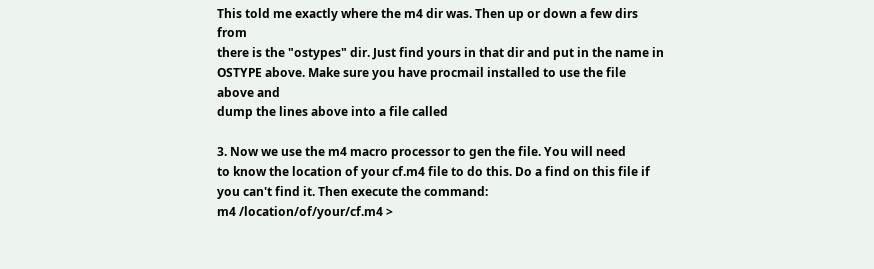This told me exactly where the m4 dir was. Then up or down a few dirs from
there is the "ostypes" dir. Just find yours in that dir and put in the name in
OSTYPE above. Make sure you have procmail installed to use the file above and
dump the lines above into a file called

3. Now we use the m4 macro processor to gen the file. You will need
to know the location of your cf.m4 file to do this. Do a find on this file if
you can't find it. Then execute the command:
m4 /location/of/your/cf.m4 >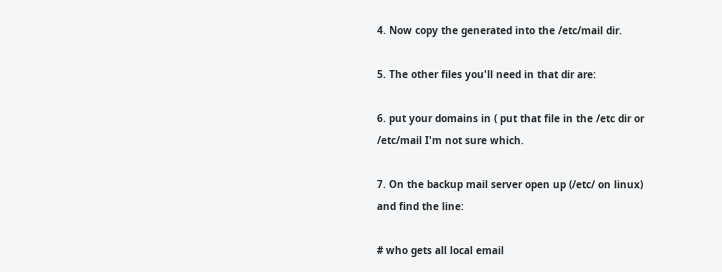4. Now copy the generated into the /etc/mail dir.

5. The other files you'll need in that dir are:

6. put your domains in ( put that file in the /etc dir or
/etc/mail I'm not sure which.

7. On the backup mail server open up (/etc/ on linux)
and find the line:

# who gets all local email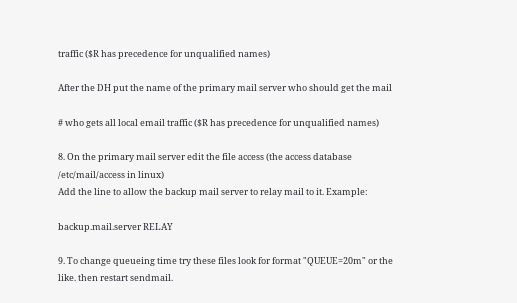traffic ($R has precedence for unqualified names)

After the DH put the name of the primary mail server who should get the mail

# who gets all local email traffic ($R has precedence for unqualified names)

8. On the primary mail server edit the file access (the access database
/etc/mail/access in linux)
Add the line to allow the backup mail server to relay mail to it. Example:

backup.mail.server RELAY

9. To change queueing time try these files look for format "QUEUE=20m" or the
like. then restart sendmail.